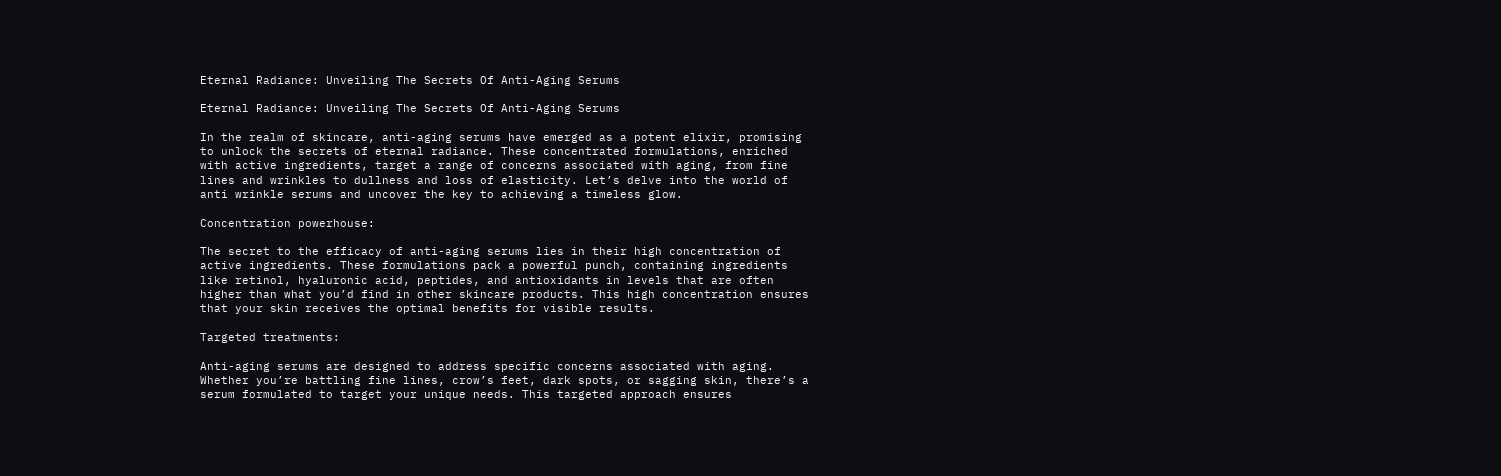Eternal Radiance: Unveiling The Secrets Of Anti-Aging Serums

Eternal Radiance: Unveiling The Secrets Of Anti-Aging Serums

In the realm of skincare, anti-aging serums have emerged as a potent elixir, promising to unlock the secrets of eternal radiance. These concentrated formulations, enriched with active ingredients, target a range of concerns associated with aging, from fine lines and wrinkles to dullness and loss of elasticity. Let’s delve into the world of anti wrinkle serums and uncover the key to achieving a timeless glow.

Concentration powerhouse:

The secret to the efficacy of anti-aging serums lies in their high concentration of active ingredients. These formulations pack a powerful punch, containing ingredients like retinol, hyaluronic acid, peptides, and antioxidants in levels that are often higher than what you’d find in other skincare products. This high concentration ensures that your skin receives the optimal benefits for visible results.

Targeted treatments:

Anti-aging serums are designed to address specific concerns associated with aging. Whether you’re battling fine lines, crow’s feet, dark spots, or sagging skin, there’s a serum formulated to target your unique needs. This targeted approach ensures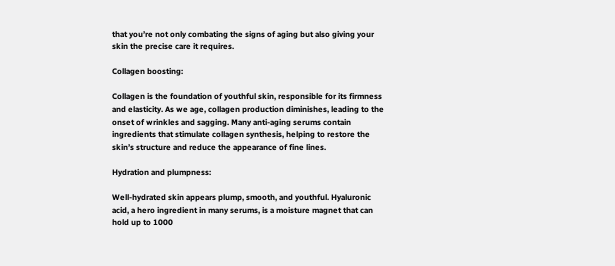that you’re not only combating the signs of aging but also giving your skin the precise care it requires.

Collagen boosting:

Collagen is the foundation of youthful skin, responsible for its firmness and elasticity. As we age, collagen production diminishes, leading to the onset of wrinkles and sagging. Many anti-aging serums contain ingredients that stimulate collagen synthesis, helping to restore the skin’s structure and reduce the appearance of fine lines.

Hydration and plumpness:

Well-hydrated skin appears plump, smooth, and youthful. Hyaluronic acid, a hero ingredient in many serums, is a moisture magnet that can hold up to 1000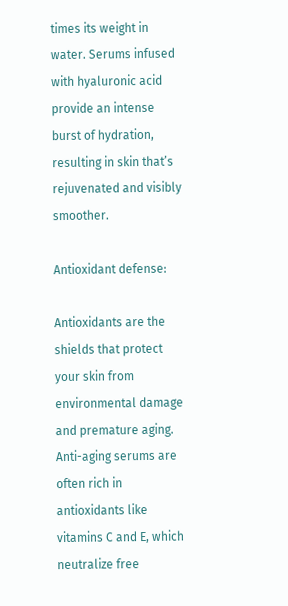times its weight in water. Serums infused with hyaluronic acid provide an intense burst of hydration, resulting in skin that’s rejuvenated and visibly smoother.

Antioxidant defense:

Antioxidants are the shields that protect your skin from environmental damage and premature aging. Anti-aging serums are often rich in antioxidants like vitamins C and E, which neutralize free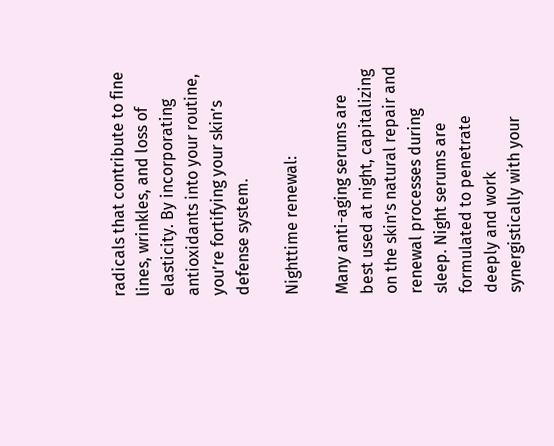radicals that contribute to fine lines, wrinkles, and loss of elasticity. By incorporating antioxidants into your routine, you’re fortifying your skin’s defense system.

Nighttime renewal:

Many anti-aging serums are best used at night, capitalizing on the skin’s natural repair and renewal processes during sleep. Night serums are formulated to penetrate deeply and work synergistically with your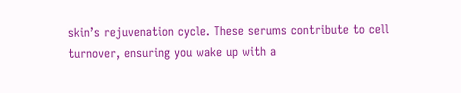skin’s rejuvenation cycle. These serums contribute to cell turnover, ensuring you wake up with a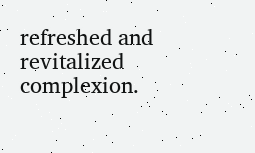refreshed and revitalized complexion.